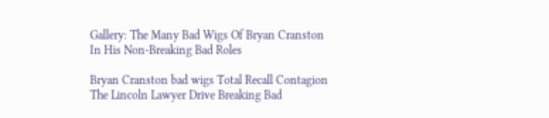Gallery: The Many Bad Wigs Of Bryan Cranston In His Non-Breaking Bad Roles

Bryan Cranston bad wigs Total Recall Contagion The Lincoln Lawyer Drive Breaking Bad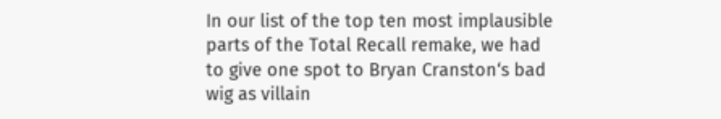In our list of the top ten most implausible parts of the Total Recall remake, we had to give one spot to Bryan Cranston‘s bad wig as villain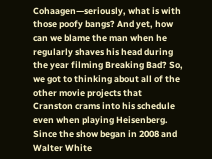Cohaagen—seriously, what is with those poofy bangs? And yet, how can we blame the man when he regularly shaves his head during the year filming Breaking Bad? So, we got to thinking about all of the other movie projects that Cranston crams into his schedule even when playing Heisenberg. Since the show began in 2008 and Walter White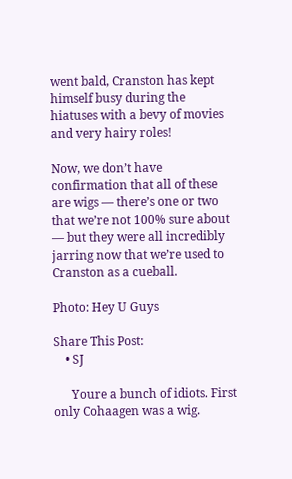went bald, Cranston has kept himself busy during the hiatuses with a bevy of movies and very hairy roles!

Now, we don’t have confirmation that all of these are wigs — there’s one or two that we’re not 100% sure about — but they were all incredibly jarring now that we’re used to Cranston as a cueball.

Photo: Hey U Guys

Share This Post:
    • SJ

      Youre a bunch of idiots. First only Cohaagen was a wig.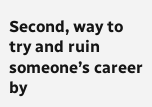Second, way to try and ruin someone’s career by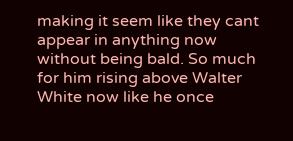making it seem like they cant appear in anything now without being bald. So much for him rising above Walter White now like he once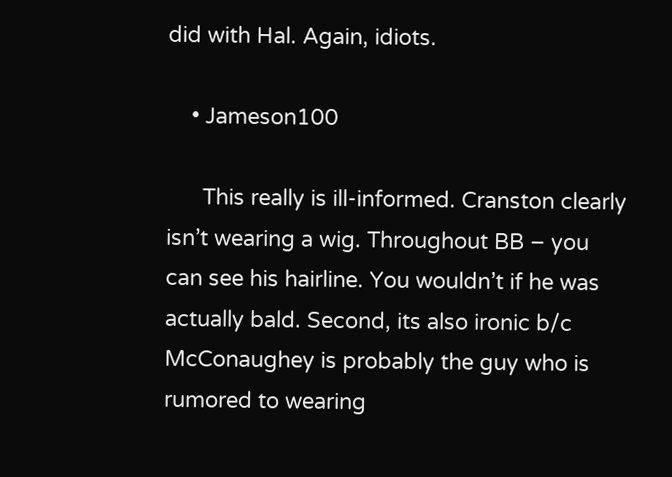did with Hal. Again, idiots.

    • Jameson100

      This really is ill-informed. Cranston clearly isn’t wearing a wig. Throughout BB – you can see his hairline. You wouldn’t if he was actually bald. Second, its also ironic b/c McConaughey is probably the guy who is rumored to wearing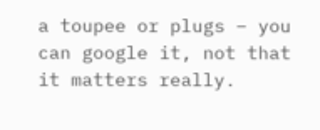a toupee or plugs – you can google it, not that it matters really.